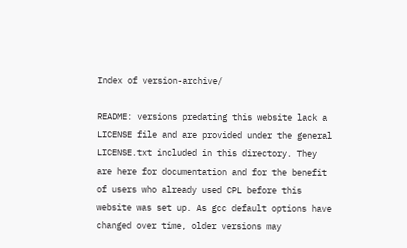Index of version-archive/

README: versions predating this website lack a LICENSE file and are provided under the general LICENSE.txt included in this directory. They are here for documentation and for the benefit of users who already used CPL before this website was set up. As gcc default options have changed over time, older versions may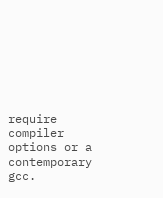require compiler options or a contemporary gcc.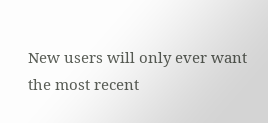New users will only ever want the most recent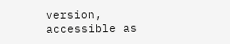version, accessible as